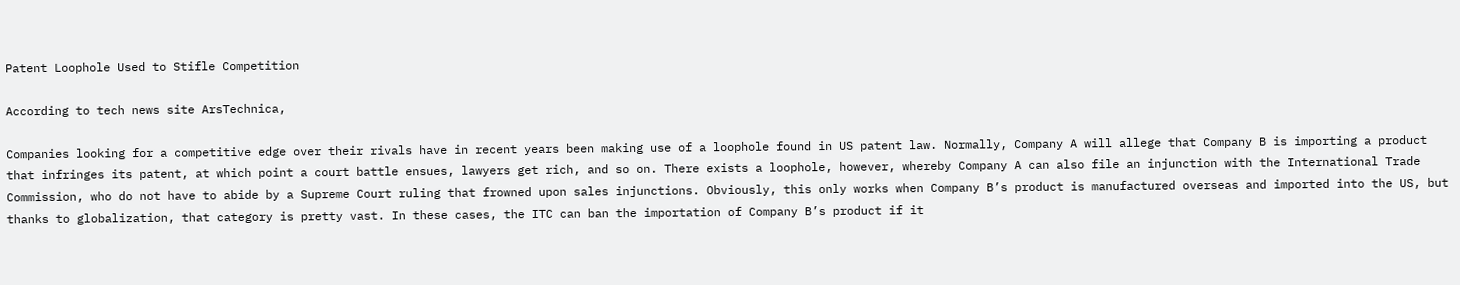Patent Loophole Used to Stifle Competition

According to tech news site ArsTechnica,

Companies looking for a competitive edge over their rivals have in recent years been making use of a loophole found in US patent law. Normally, Company A will allege that Company B is importing a product that infringes its patent, at which point a court battle ensues, lawyers get rich, and so on. There exists a loophole, however, whereby Company A can also file an injunction with the International Trade Commission, who do not have to abide by a Supreme Court ruling that frowned upon sales injunctions. Obviously, this only works when Company B’s product is manufactured overseas and imported into the US, but thanks to globalization, that category is pretty vast. In these cases, the ITC can ban the importation of Company B’s product if it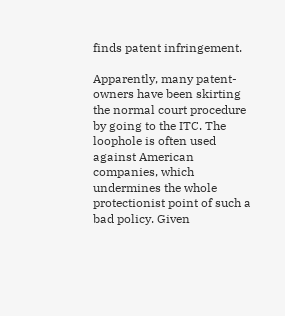finds patent infringement.

Apparently, many patent-owners have been skirting the normal court procedure by going to the ITC. The loophole is often used against American companies, which undermines the whole protectionist point of such a bad policy. Given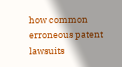how common erroneous patent lawsuits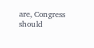are, Congress should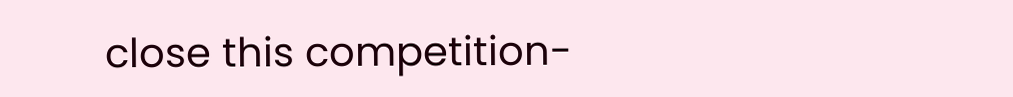close this competition-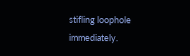stifling loophole immediately.